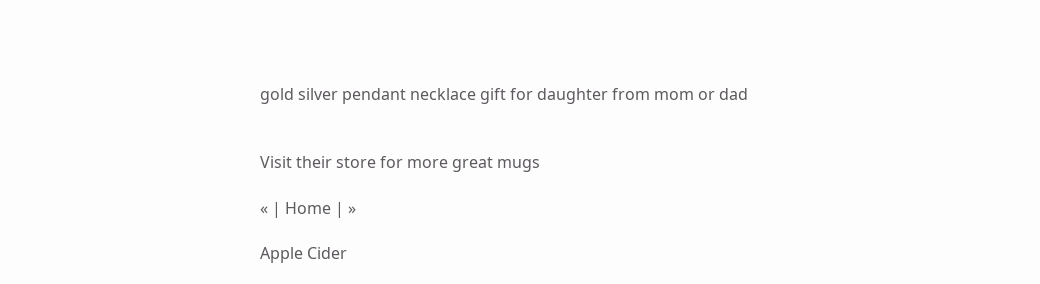gold silver pendant necklace gift for daughter from mom or dad


Visit their store for more great mugs

« | Home | »

Apple Cider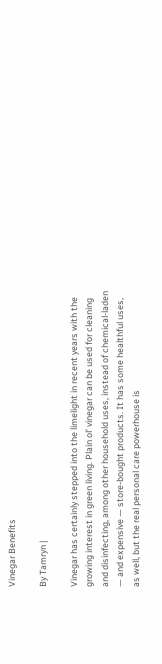Vinegar Benefits

By Tamryn |

Vinegar has certainly stepped into the limelight in recent years with the growing interest in green living. Plain ol’ vinegar can be used for cleaning and disinfecting, among other household uses, instead of chemical-laden — and expensive — store-bought products. It has some healthful uses, as well, but the real personal care powerhouse is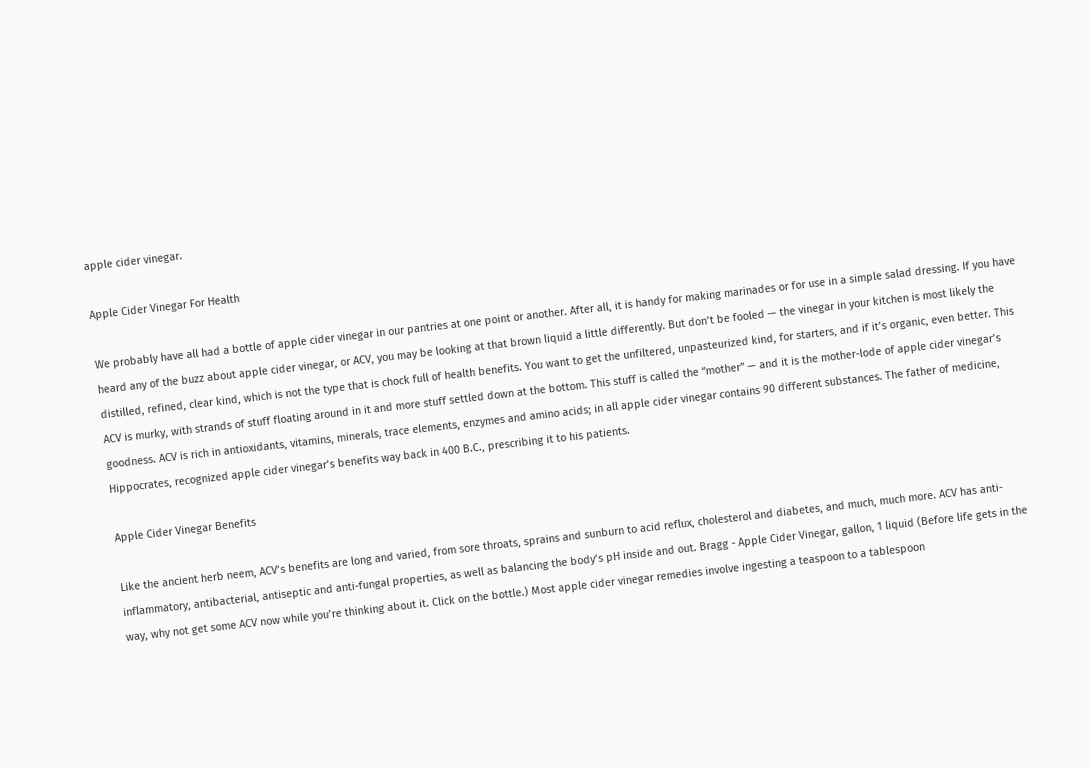apple cider vinegar.

Apple Cider Vinegar For Health

We probably have all had a bottle of apple cider vinegar in our pantries at one point or another. After all, it is handy for making marinades or for use in a simple salad dressing. If you have heard any of the buzz about apple cider vinegar, or ACV, you may be looking at that brown liquid a little differently. But don’t be fooled — the vinegar in your kitchen is most likely the distilled, refined, clear kind, which is not the type that is chock full of health benefits. You want to get the unfiltered, unpasteurized kind, for starters, and if it’s organic, even better. This ACV is murky, with strands of stuff floating around in it and more stuff settled down at the bottom. This stuff is called the “mother” — and it is the mother-lode of apple cider vinegar’s goodness. ACV is rich in antioxidants, vitamins, minerals, trace elements, enzymes and amino acids; in all apple cider vinegar contains 90 different substances. The father of medicine, Hippocrates, recognized apple cider vinegar’s benefits way back in 400 B.C., prescribing it to his patients.

Apple Cider Vinegar Benefits

Like the ancient herb neem, ACV’s benefits are long and varied, from sore throats, sprains and sunburn to acid reflux, cholesterol and diabetes, and much, much more. ACV has anti-inflammatory, antibacterial, antiseptic and anti-fungal properties, as well as balancing the body’s pH inside and out. Bragg - Apple Cider Vinegar, gallon, 1 liquid (Before life gets in the way, why not get some ACV now while you’re thinking about it. Click on the bottle.) Most apple cider vinegar remedies involve ingesting a teaspoon to a tablespoon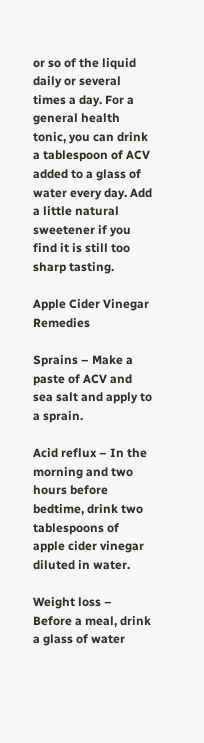or so of the liquid daily or several times a day. For a general health tonic, you can drink a tablespoon of ACV added to a glass of water every day. Add a little natural sweetener if you find it is still too sharp tasting.

Apple Cider Vinegar Remedies

Sprains – Make a paste of ACV and sea salt and apply to a sprain.

Acid reflux – In the morning and two hours before bedtime, drink two tablespoons of apple cider vinegar diluted in water.

Weight loss – Before a meal, drink a glass of water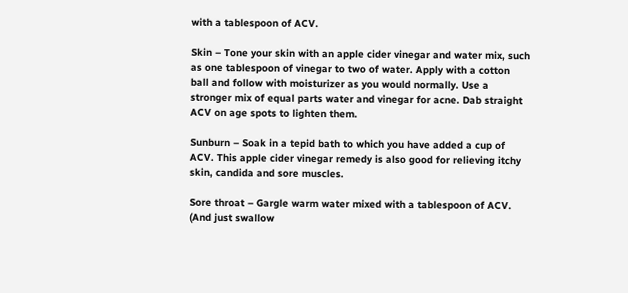with a tablespoon of ACV.

Skin – Tone your skin with an apple cider vinegar and water mix, such as one tablespoon of vinegar to two of water. Apply with a cotton ball and follow with moisturizer as you would normally. Use a stronger mix of equal parts water and vinegar for acne. Dab straight ACV on age spots to lighten them.

Sunburn – Soak in a tepid bath to which you have added a cup of ACV. This apple cider vinegar remedy is also good for relieving itchy skin, candida and sore muscles.

Sore throat – Gargle warm water mixed with a tablespoon of ACV. (And just swallow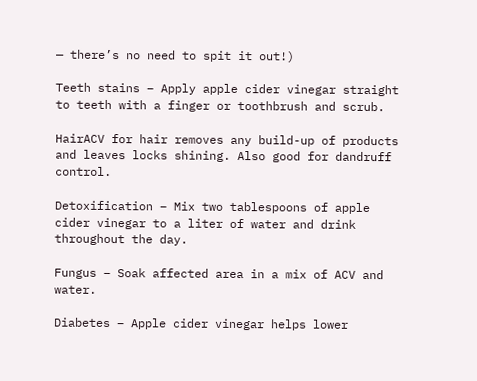— there’s no need to spit it out!)

Teeth stains – Apply apple cider vinegar straight to teeth with a finger or toothbrush and scrub.

HairACV for hair removes any build-up of products and leaves locks shining. Also good for dandruff control.

Detoxification – Mix two tablespoons of apple cider vinegar to a liter of water and drink throughout the day.

Fungus – Soak affected area in a mix of ACV and water.

Diabetes – Apple cider vinegar helps lower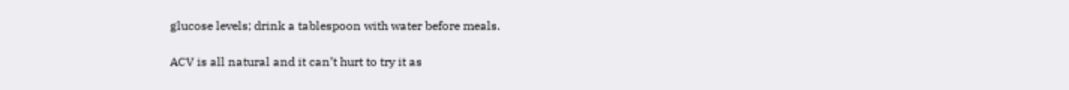glucose levels; drink a tablespoon with water before meals.

ACV is all natural and it can’t hurt to try it as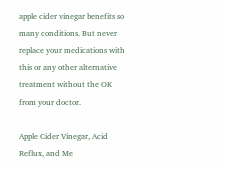apple cider vinegar benefits so many conditions. But never replace your medications with this or any other alternative treatment without the OK from your doctor.

Apple Cider Vinegar, Acid Reflux, and Me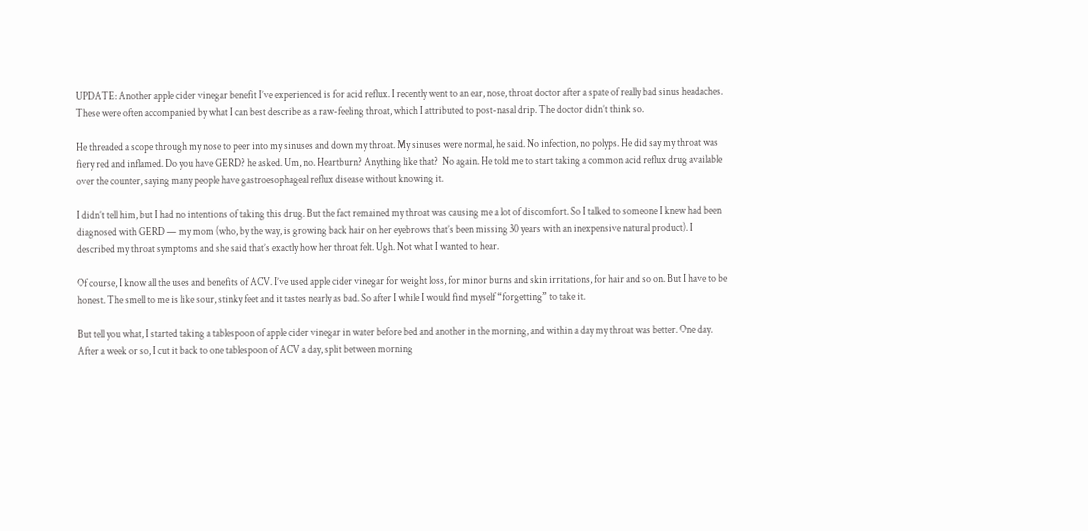UPDATE: Another apple cider vinegar benefit I’ve experienced is for acid reflux. I recently went to an ear, nose, throat doctor after a spate of really bad sinus headaches. These were often accompanied by what I can best describe as a raw-feeling throat, which I attributed to post-nasal drip. The doctor didn’t think so.

He threaded a scope through my nose to peer into my sinuses and down my throat. My sinuses were normal, he said. No infection, no polyps. He did say my throat was fiery red and inflamed. Do you have GERD? he asked. Um, no. Heartburn? Anything like that?  No again. He told me to start taking a common acid reflux drug available over the counter, saying many people have gastroesophageal reflux disease without knowing it.

I didn’t tell him, but I had no intentions of taking this drug. But the fact remained my throat was causing me a lot of discomfort. So I talked to someone I knew had been diagnosed with GERD — my mom (who, by the way, is growing back hair on her eyebrows that’s been missing 30 years with an inexpensive natural product). I described my throat symptoms and she said that’s exactly how her throat felt. Ugh. Not what I wanted to hear.

Of course, I know all the uses and benefits of ACV. I’ve used apple cider vinegar for weight loss, for minor burns and skin irritations, for hair and so on. But I have to be honest. The smell to me is like sour, stinky feet and it tastes nearly as bad. So after I while I would find myself “forgetting” to take it.

But tell you what, I started taking a tablespoon of apple cider vinegar in water before bed and another in the morning, and within a day my throat was better. One day. After a week or so, I cut it back to one tablespoon of ACV a day, split between morning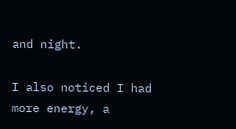and night.

I also noticed I had more energy, a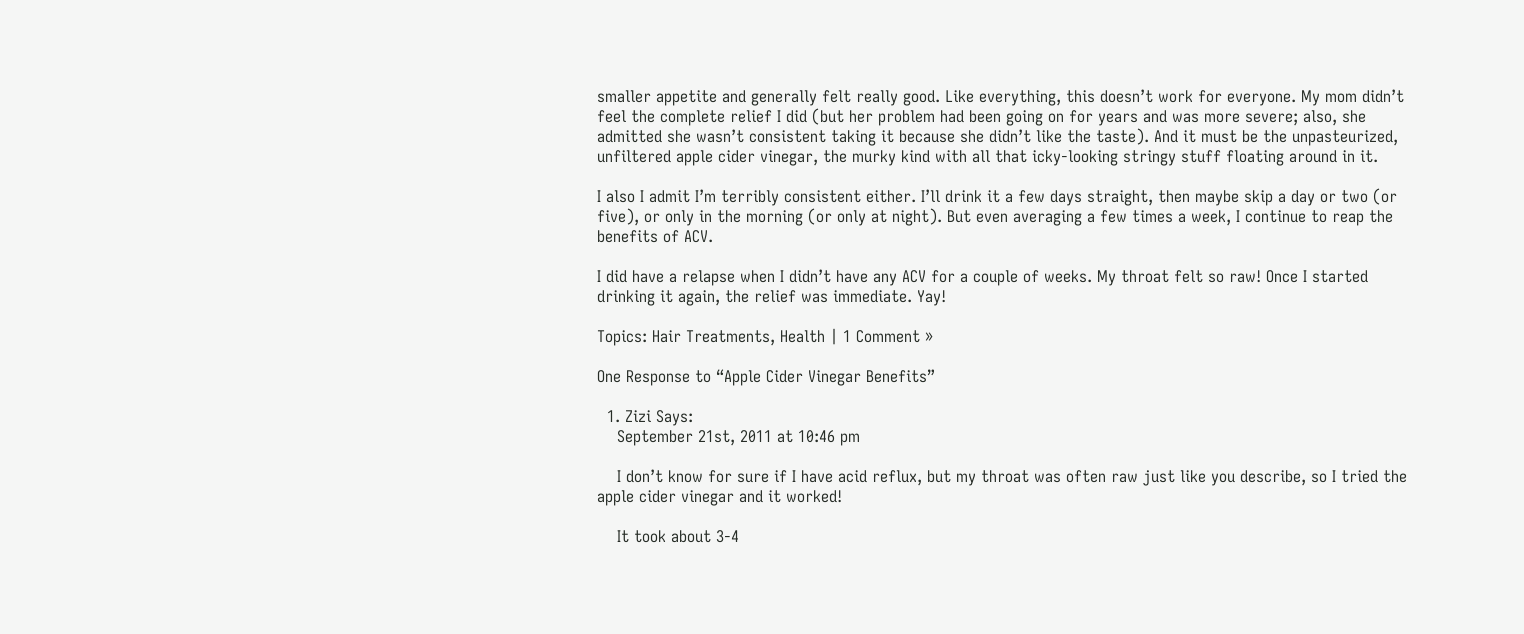smaller appetite and generally felt really good. Like everything, this doesn’t work for everyone. My mom didn’t feel the complete relief I did (but her problem had been going on for years and was more severe; also, she admitted she wasn’t consistent taking it because she didn’t like the taste). And it must be the unpasteurized, unfiltered apple cider vinegar, the murky kind with all that icky-looking stringy stuff floating around in it.

I also I admit I’m terribly consistent either. I’ll drink it a few days straight, then maybe skip a day or two (or five), or only in the morning (or only at night). But even averaging a few times a week, I continue to reap the benefits of ACV.

I did have a relapse when I didn’t have any ACV for a couple of weeks. My throat felt so raw! Once I started drinking it again, the relief was immediate. Yay!

Topics: Hair Treatments, Health | 1 Comment »

One Response to “Apple Cider Vinegar Benefits”

  1. Zizi Says:
    September 21st, 2011 at 10:46 pm

    I don’t know for sure if I have acid reflux, but my throat was often raw just like you describe, so I tried the apple cider vinegar and it worked!

    It took about 3-4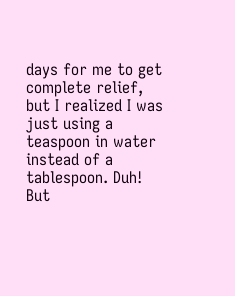days for me to get complete relief, but I realized I was just using a teaspoon in water instead of a tablespoon. Duh! But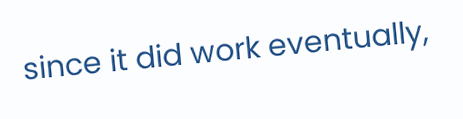since it did work eventually,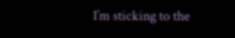I’m sticking to the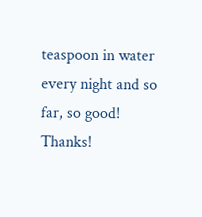teaspoon in water every night and so far, so good! Thanks!